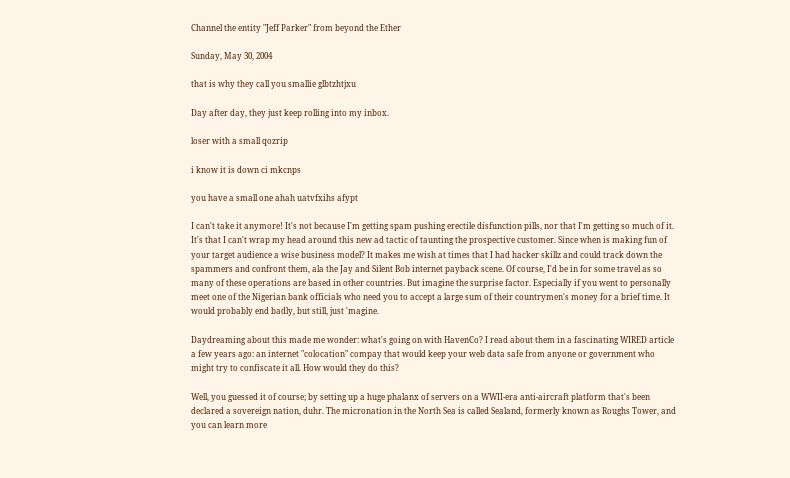Channel the entity "Jeff Parker" from beyond the Ether

Sunday, May 30, 2004

that is why they call you smallie glbtzhtjxu

Day after day, they just keep rolling into my inbox.

loser with a small qozrip

i know it is down ci mkcnps

you have a small one ahah uatvfxihs afypt

I can't take it anymore! It's not because I'm getting spam pushing erectile disfunction pills, nor that I'm getting so much of it. It's that I can't wrap my head around this new ad tactic of taunting the prospective customer. Since when is making fun of your target audience a wise business model? It makes me wish at times that I had hacker skillz and could track down the spammers and confront them, ala the Jay and Silent Bob internet payback scene. Of course, I'd be in for some travel as so many of these operations are based in other countries. But imagine the surprise factor. Especially if you went to personally meet one of the Nigerian bank officials who need you to accept a large sum of their countrymen's money for a brief time. It would probably end badly, but still, just 'magine.

Daydreaming about this made me wonder: what's going on with HavenCo? I read about them in a fascinating WIRED article a few years ago: an internet "colocation" compay that would keep your web data safe from anyone or government who might try to confiscate it all. How would they do this?

Well, you guessed it of course; by setting up a huge phalanx of servers on a WWII-era anti-aircraft platform that's been declared a sovereign nation, duhr. The micronation in the North Sea is called Sealand, formerly known as Roughs Tower, and you can learn more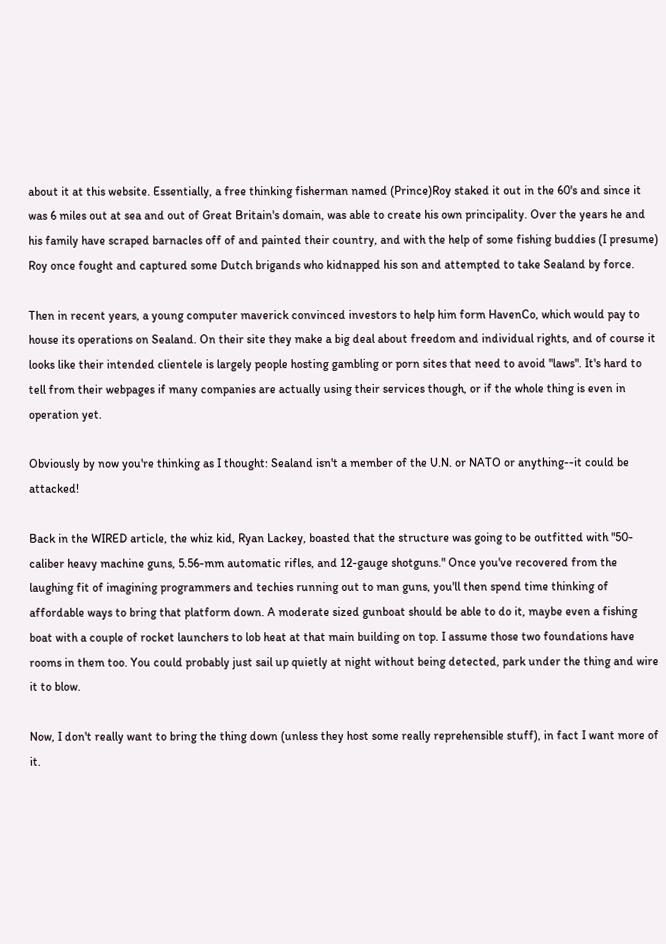about it at this website. Essentially, a free thinking fisherman named (Prince)Roy staked it out in the 60's and since it was 6 miles out at sea and out of Great Britain's domain, was able to create his own principality. Over the years he and his family have scraped barnacles off of and painted their country, and with the help of some fishing buddies (I presume) Roy once fought and captured some Dutch brigands who kidnapped his son and attempted to take Sealand by force.

Then in recent years, a young computer maverick convinced investors to help him form HavenCo, which would pay to house its operations on Sealand. On their site they make a big deal about freedom and individual rights, and of course it looks like their intended clientele is largely people hosting gambling or porn sites that need to avoid "laws". It's hard to tell from their webpages if many companies are actually using their services though, or if the whole thing is even in operation yet.

Obviously by now you're thinking as I thought: Sealand isn't a member of the U.N. or NATO or anything--it could be attacked!

Back in the WIRED article, the whiz kid, Ryan Lackey, boasted that the structure was going to be outfitted with "50-caliber heavy machine guns, 5.56-mm automatic rifles, and 12-gauge shotguns." Once you've recovered from the laughing fit of imagining programmers and techies running out to man guns, you'll then spend time thinking of affordable ways to bring that platform down. A moderate sized gunboat should be able to do it, maybe even a fishing boat with a couple of rocket launchers to lob heat at that main building on top. I assume those two foundations have rooms in them too. You could probably just sail up quietly at night without being detected, park under the thing and wire it to blow.

Now, I don't really want to bring the thing down (unless they host some really reprehensible stuff), in fact I want more of it.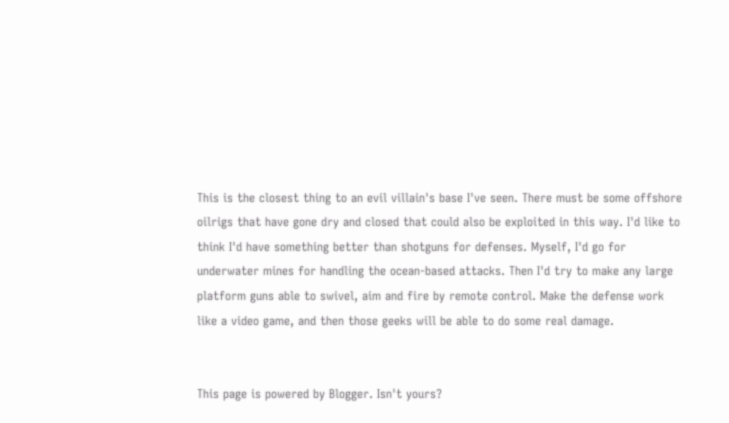This is the closest thing to an evil villain's base I've seen. There must be some offshore oilrigs that have gone dry and closed that could also be exploited in this way. I'd like to think I'd have something better than shotguns for defenses. Myself, I'd go for underwater mines for handling the ocean-based attacks. Then I'd try to make any large platform guns able to swivel, aim and fire by remote control. Make the defense work like a video game, and then those geeks will be able to do some real damage.


This page is powered by Blogger. Isn't yours?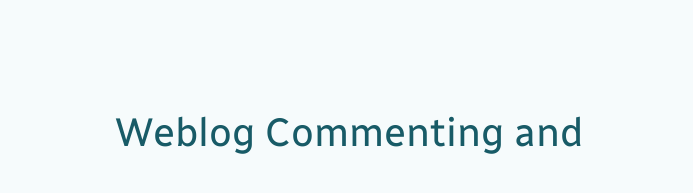Weblog Commenting and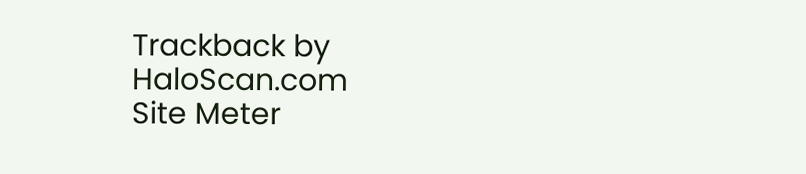Trackback by HaloScan.com
Site Meter